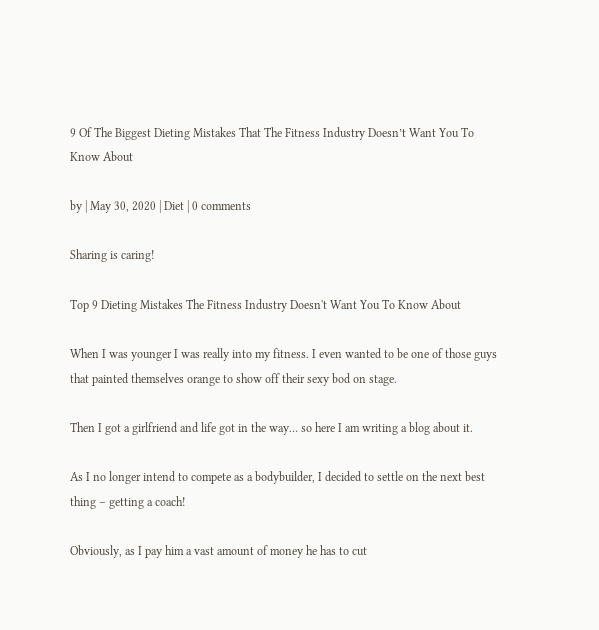9 Of The Biggest Dieting Mistakes That The Fitness Industry Doesn’t Want You To Know About

by | May 30, 2020 | Diet | 0 comments

Sharing is caring!

Top 9 Dieting Mistakes The Fitness Industry Doesn't Want You To Know About

When I was younger I was really into my fitness. I even wanted to be one of those guys that painted themselves orange to show off their sexy bod on stage.

Then I got a girlfriend and life got in the way… so here I am writing a blog about it.

As I no longer intend to compete as a bodybuilder, I decided to settle on the next best thing – getting a coach!

Obviously, as I pay him a vast amount of money he has to cut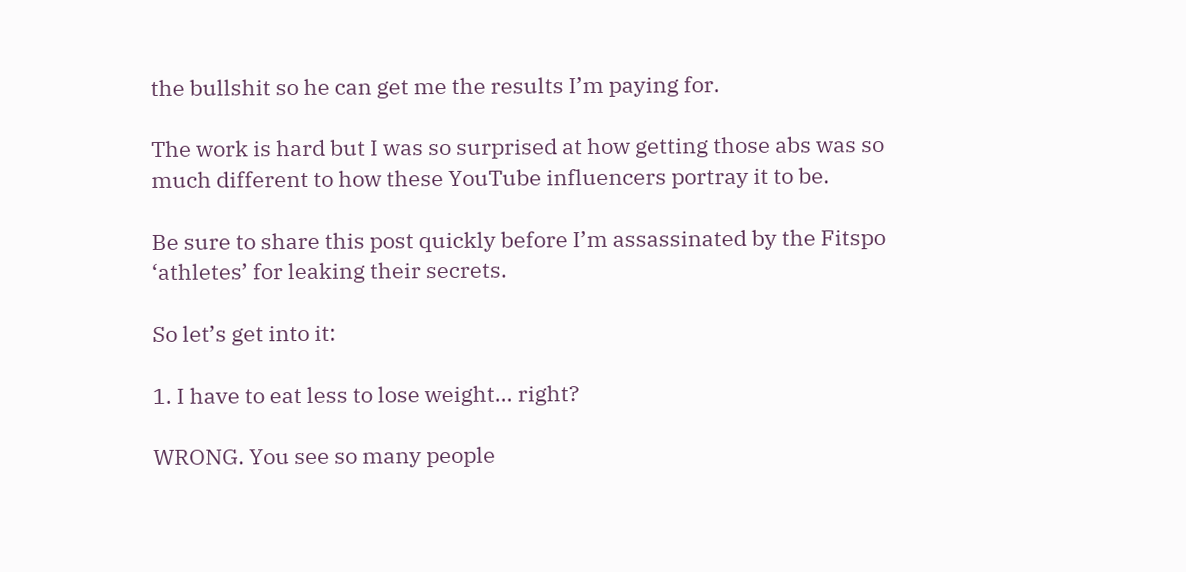the bullshit so he can get me the results I’m paying for.

The work is hard but I was so surprised at how getting those abs was so much different to how these YouTube influencers portray it to be.

Be sure to share this post quickly before I’m assassinated by the Fitspo ‘athletes’ for leaking their secrets.

So let’s get into it:

1. I have to eat less to lose weight… right?

WRONG. You see so many people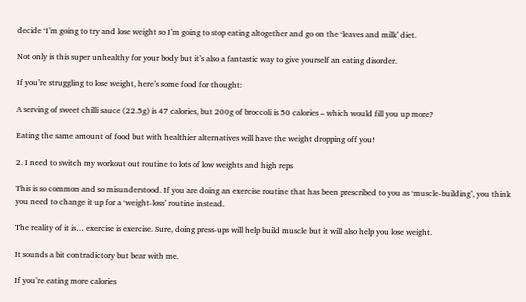decide ‘I’m going to try and lose weight so I’m going to stop eating altogether and go on the ‘leaves and milk’ diet.

Not only is this super unhealthy for your body but it’s also a fantastic way to give yourself an eating disorder.

If you’re struggling to lose weight, here’s some food for thought:

A serving of sweet chilli sauce (22.5g) is 47 calories, but 200g of broccoli is 50 calories – which would fill you up more?

Eating the same amount of food but with healthier alternatives will have the weight dropping off you!

2. I need to switch my workout out routine to lots of low weights and high reps

This is so common and so misunderstood. If you are doing an exercise routine that has been prescribed to you as ‘muscle-building’, you think you need to change it up for a ‘weight-loss’ routine instead.

The reality of it is… exercise is exercise. Sure, doing press-ups will help build muscle but it will also help you lose weight.

It sounds a bit contradictory but bear with me.

If you’re eating more calories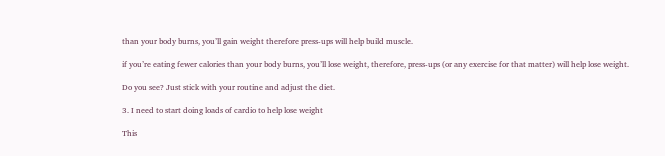than your body burns, you’ll gain weight therefore press-ups will help build muscle.

if you’re eating fewer calories than your body burns, you’ll lose weight, therefore, press-ups (or any exercise for that matter) will help lose weight.

Do you see? Just stick with your routine and adjust the diet.

3. I need to start doing loads of cardio to help lose weight

This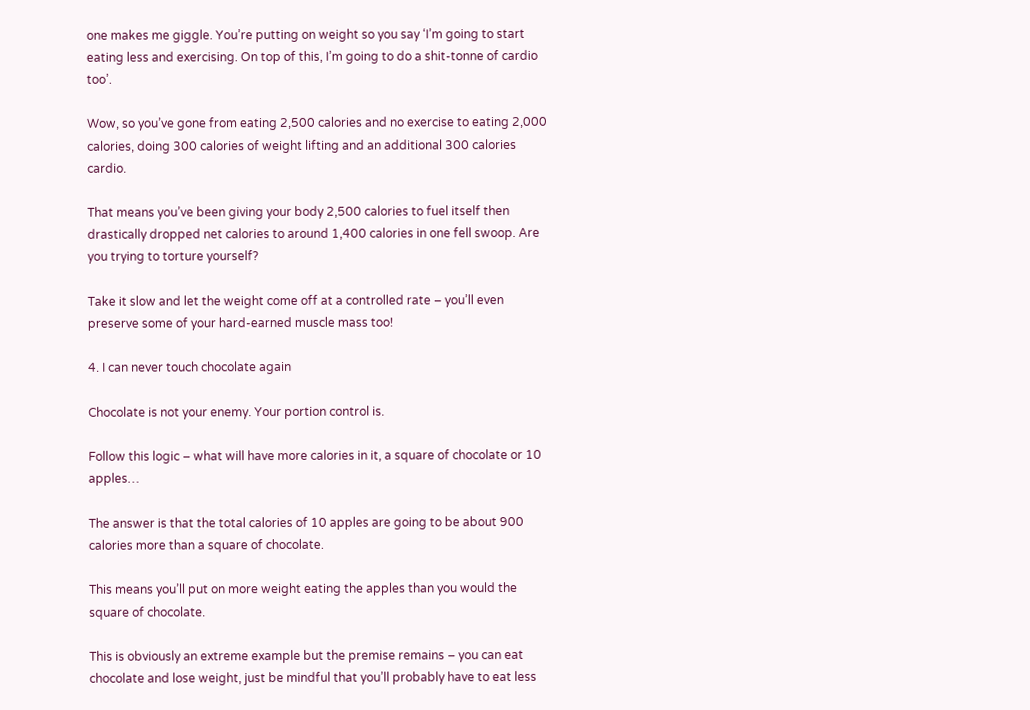one makes me giggle. You’re putting on weight so you say ‘I’m going to start eating less and exercising. On top of this, I’m going to do a shit-tonne of cardio too’.

Wow, so you’ve gone from eating 2,500 calories and no exercise to eating 2,000 calories, doing 300 calories of weight lifting and an additional 300 calories cardio.

That means you’ve been giving your body 2,500 calories to fuel itself then drastically dropped net calories to around 1,400 calories in one fell swoop. Are you trying to torture yourself?

Take it slow and let the weight come off at a controlled rate – you’ll even preserve some of your hard-earned muscle mass too!

4. I can never touch chocolate again

Chocolate is not your enemy. Your portion control is.

Follow this logic – what will have more calories in it, a square of chocolate or 10 apples…

The answer is that the total calories of 10 apples are going to be about 900 calories more than a square of chocolate.

This means you’ll put on more weight eating the apples than you would the square of chocolate.

This is obviously an extreme example but the premise remains – you can eat chocolate and lose weight, just be mindful that you’ll probably have to eat less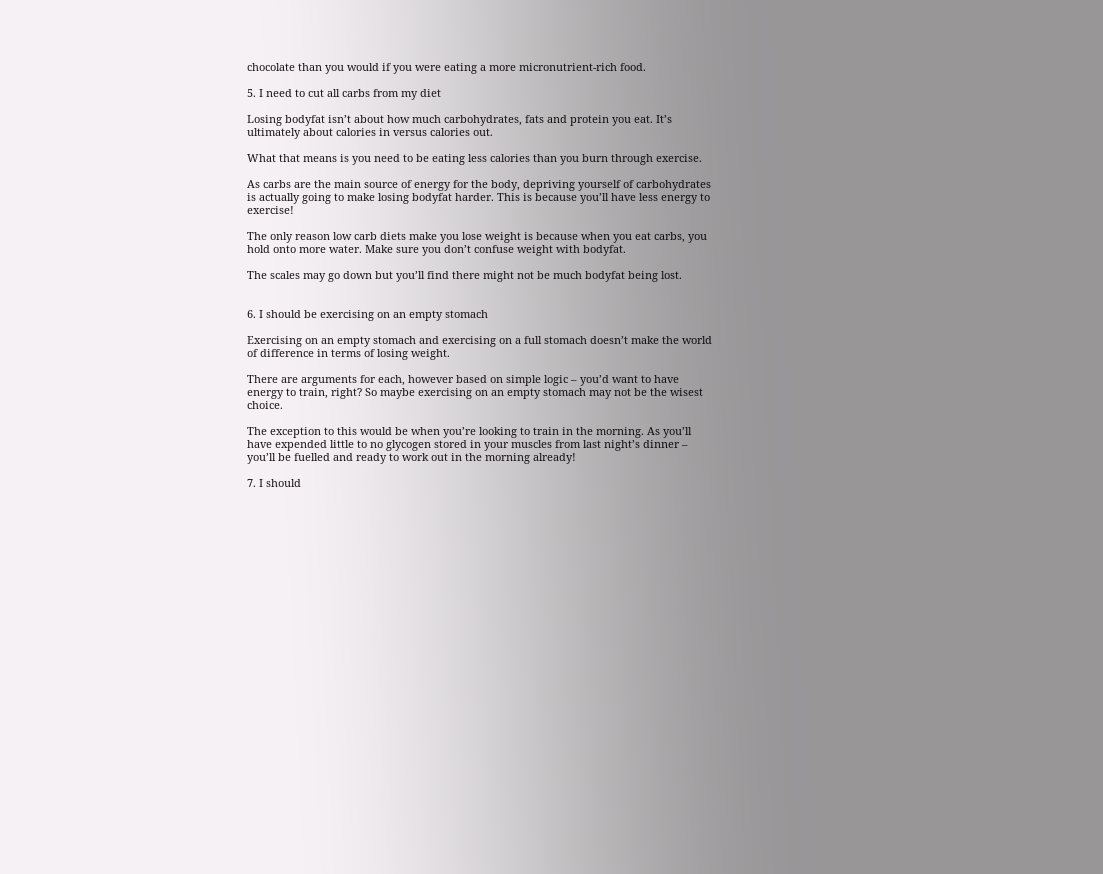chocolate than you would if you were eating a more micronutrient-rich food.

5. I need to cut all carbs from my diet

Losing bodyfat isn’t about how much carbohydrates, fats and protein you eat. It’s ultimately about calories in versus calories out.

What that means is you need to be eating less calories than you burn through exercise.

As carbs are the main source of energy for the body, depriving yourself of carbohydrates is actually going to make losing bodyfat harder. This is because you’ll have less energy to exercise!

The only reason low carb diets make you lose weight is because when you eat carbs, you hold onto more water. Make sure you don’t confuse weight with bodyfat.

The scales may go down but you’ll find there might not be much bodyfat being lost.


6. I should be exercising on an empty stomach

Exercising on an empty stomach and exercising on a full stomach doesn’t make the world of difference in terms of losing weight.

There are arguments for each, however based on simple logic – you’d want to have energy to train, right? So maybe exercising on an empty stomach may not be the wisest choice.

The exception to this would be when you’re looking to train in the morning. As you’ll have expended little to no glycogen stored in your muscles from last night’s dinner – you’ll be fuelled and ready to work out in the morning already!

7. I should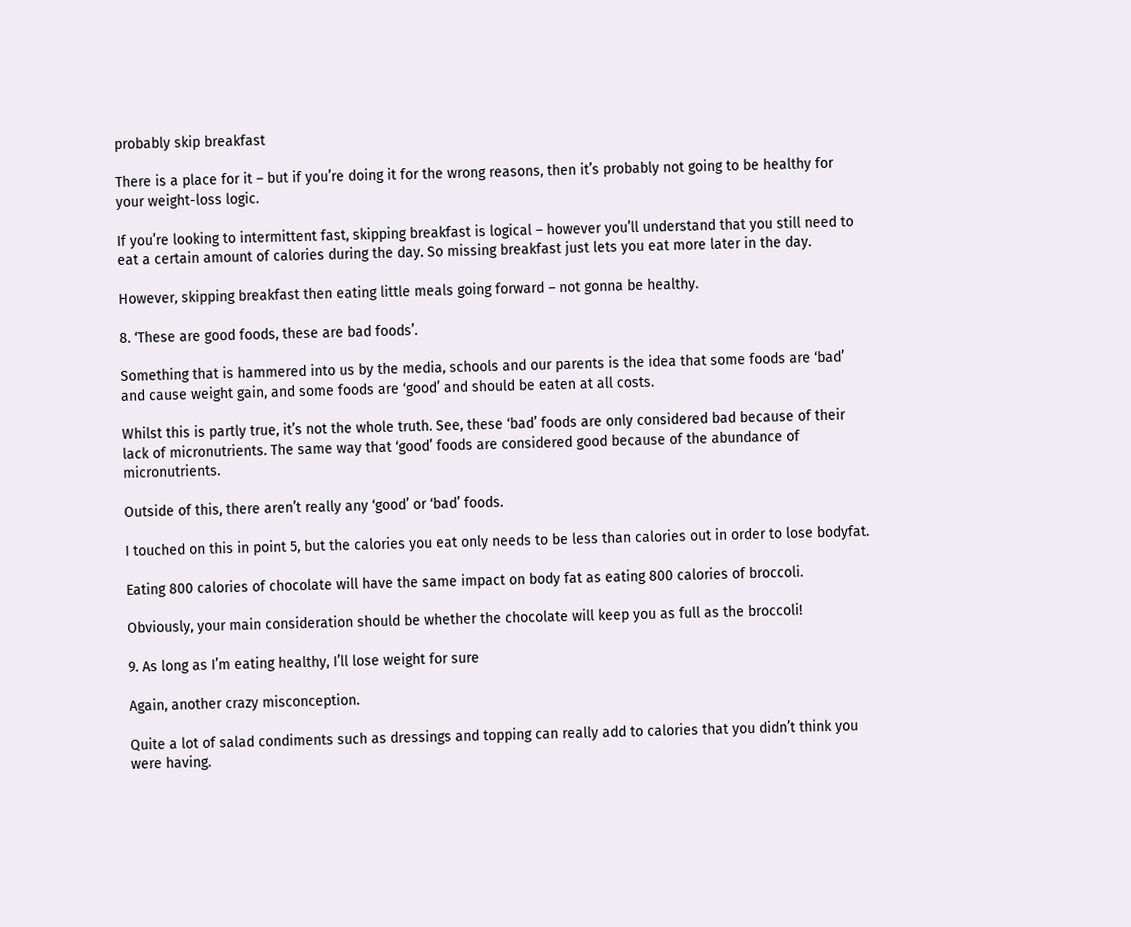probably skip breakfast

There is a place for it – but if you’re doing it for the wrong reasons, then it’s probably not going to be healthy for your weight-loss logic.

If you’re looking to intermittent fast, skipping breakfast is logical – however you’ll understand that you still need to eat a certain amount of calories during the day. So missing breakfast just lets you eat more later in the day.

However, skipping breakfast then eating little meals going forward – not gonna be healthy.

8. ‘These are good foods, these are bad foods’.

Something that is hammered into us by the media, schools and our parents is the idea that some foods are ‘bad’ and cause weight gain, and some foods are ‘good’ and should be eaten at all costs.

Whilst this is partly true, it’s not the whole truth. See, these ‘bad’ foods are only considered bad because of their lack of micronutrients. The same way that ‘good’ foods are considered good because of the abundance of micronutrients.

Outside of this, there aren’t really any ‘good’ or ‘bad’ foods.

I touched on this in point 5, but the calories you eat only needs to be less than calories out in order to lose bodyfat.

Eating 800 calories of chocolate will have the same impact on body fat as eating 800 calories of broccoli.

Obviously, your main consideration should be whether the chocolate will keep you as full as the broccoli!

9. As long as I’m eating healthy, I’ll lose weight for sure

Again, another crazy misconception.

Quite a lot of salad condiments such as dressings and topping can really add to calories that you didn’t think you were having.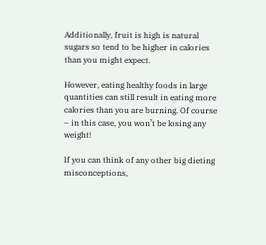Additionally, fruit is high is natural sugars so tend to be higher in calories than you might expect.

However, eating healthy foods in large quantities can still result in eating more calories than you are burning. Of course – in this case, you won’t be losing any weight!

If you can think of any other big dieting misconceptions,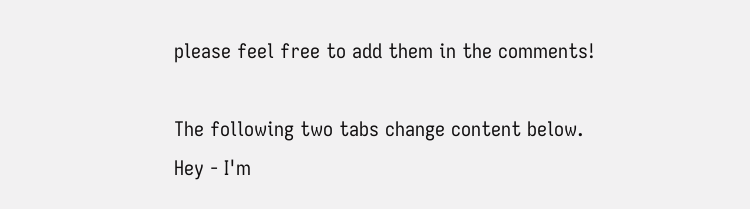please feel free to add them in the comments!

The following two tabs change content below.
Hey - I'm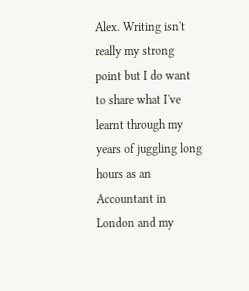Alex. Writing isn't really my strong point but I do want to share what I've learnt through my years of juggling long hours as an Accountant in London and my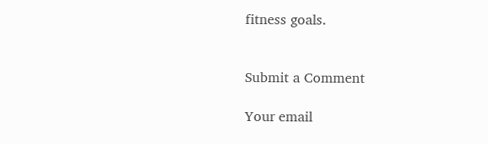fitness goals.


Submit a Comment

Your email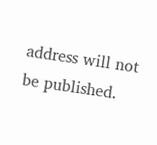address will not be published.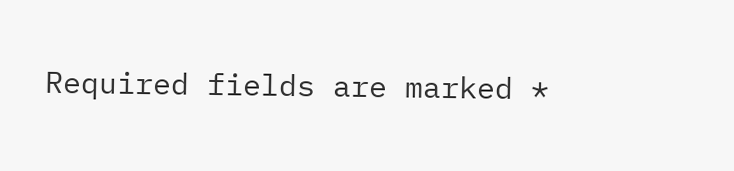Required fields are marked *